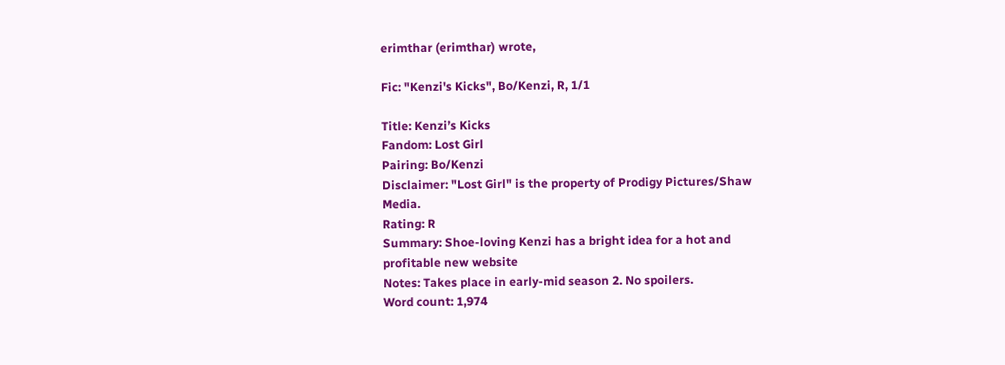erimthar (erimthar) wrote,

Fic: "Kenzi's Kicks", Bo/Kenzi, R, 1/1

Title: Kenzi’s Kicks
Fandom: Lost Girl
Pairing: Bo/Kenzi
Disclaimer: "Lost Girl" is the property of Prodigy Pictures/Shaw Media.
Rating: R
Summary: Shoe-loving Kenzi has a bright idea for a hot and profitable new website
Notes: Takes place in early-mid season 2. No spoilers.
Word count: 1,974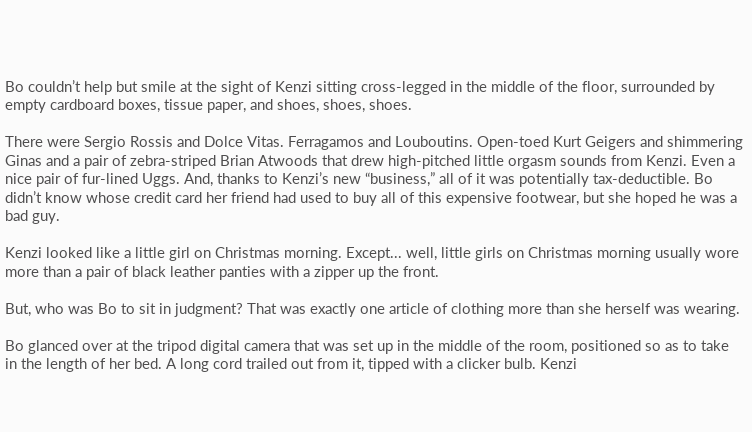Bo couldn’t help but smile at the sight of Kenzi sitting cross-legged in the middle of the floor, surrounded by empty cardboard boxes, tissue paper, and shoes, shoes, shoes.

There were Sergio Rossis and Dolce Vitas. Ferragamos and Louboutins. Open-toed Kurt Geigers and shimmering Ginas and a pair of zebra-striped Brian Atwoods that drew high-pitched little orgasm sounds from Kenzi. Even a nice pair of fur-lined Uggs. And, thanks to Kenzi’s new “business,” all of it was potentially tax-deductible. Bo didn’t know whose credit card her friend had used to buy all of this expensive footwear, but she hoped he was a bad guy.

Kenzi looked like a little girl on Christmas morning. Except... well, little girls on Christmas morning usually wore more than a pair of black leather panties with a zipper up the front.

But, who was Bo to sit in judgment? That was exactly one article of clothing more than she herself was wearing.

Bo glanced over at the tripod digital camera that was set up in the middle of the room, positioned so as to take in the length of her bed. A long cord trailed out from it, tipped with a clicker bulb. Kenzi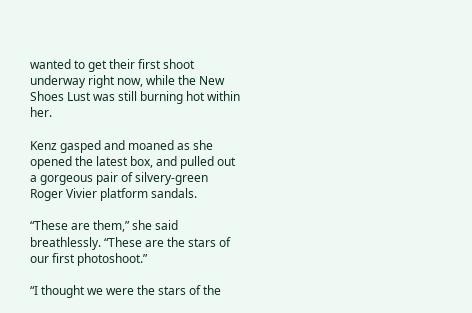wanted to get their first shoot underway right now, while the New Shoes Lust was still burning hot within her.

Kenz gasped and moaned as she opened the latest box, and pulled out a gorgeous pair of silvery-green Roger Vivier platform sandals.

“These are them,” she said breathlessly. “These are the stars of our first photoshoot.”

“I thought we were the stars of the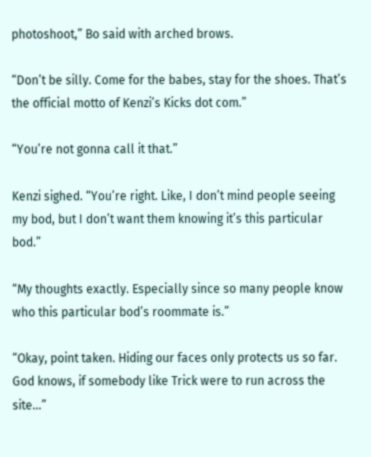photoshoot,” Bo said with arched brows.

“Don’t be silly. Come for the babes, stay for the shoes. That’s the official motto of Kenzi’s Kicks dot com.”

“You’re not gonna call it that.”

Kenzi sighed. “You’re right. Like, I don’t mind people seeing my bod, but I don’t want them knowing it’s this particular bod.”

“My thoughts exactly. Especially since so many people know who this particular bod’s roommate is.”

“Okay, point taken. Hiding our faces only protects us so far. God knows, if somebody like Trick were to run across the site...”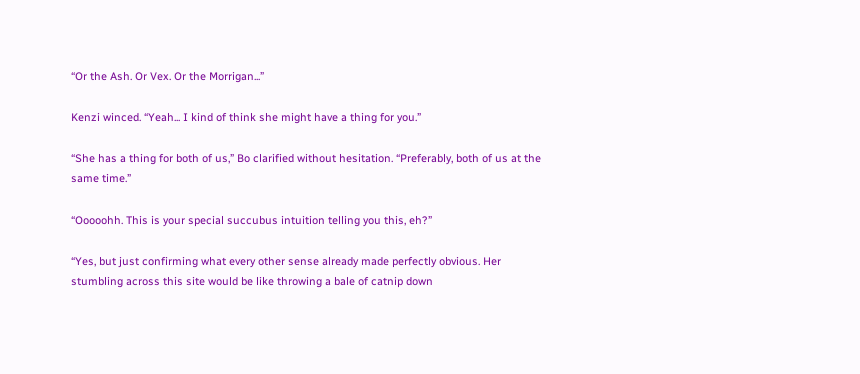“Or the Ash. Or Vex. Or the Morrigan...”

Kenzi winced. “Yeah... I kind of think she might have a thing for you.”

“She has a thing for both of us,” Bo clarified without hesitation. “Preferably, both of us at the same time.”

“Ooooohh. This is your special succubus intuition telling you this, eh?”

“Yes, but just confirming what every other sense already made perfectly obvious. Her stumbling across this site would be like throwing a bale of catnip down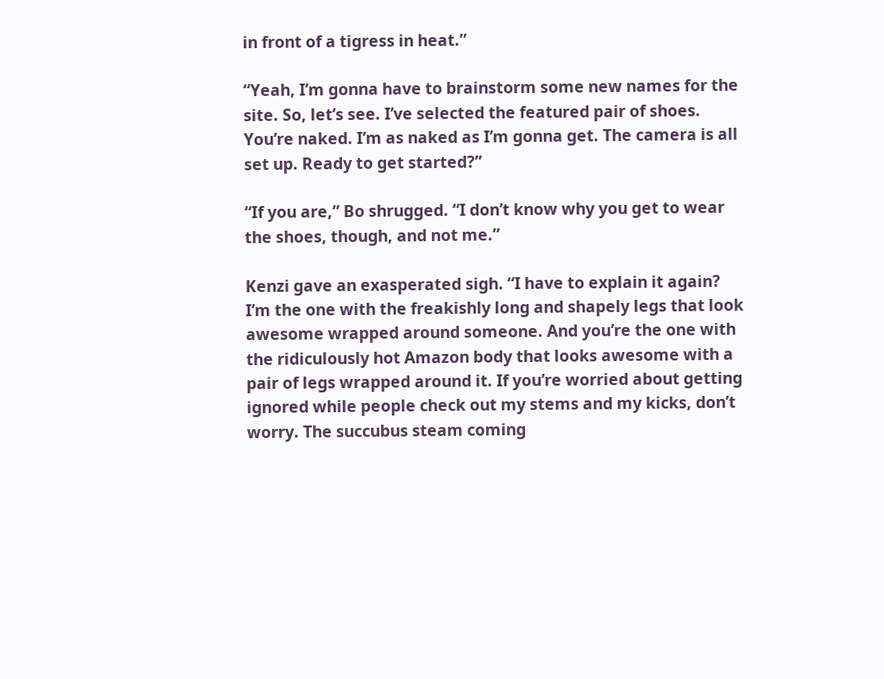in front of a tigress in heat.”

“Yeah, I’m gonna have to brainstorm some new names for the site. So, let’s see. I’ve selected the featured pair of shoes. You’re naked. I’m as naked as I’m gonna get. The camera is all set up. Ready to get started?”

“If you are,” Bo shrugged. “I don’t know why you get to wear the shoes, though, and not me.”

Kenzi gave an exasperated sigh. “I have to explain it again? I’m the one with the freakishly long and shapely legs that look awesome wrapped around someone. And you’re the one with the ridiculously hot Amazon body that looks awesome with a pair of legs wrapped around it. If you’re worried about getting ignored while people check out my stems and my kicks, don’t worry. The succubus steam coming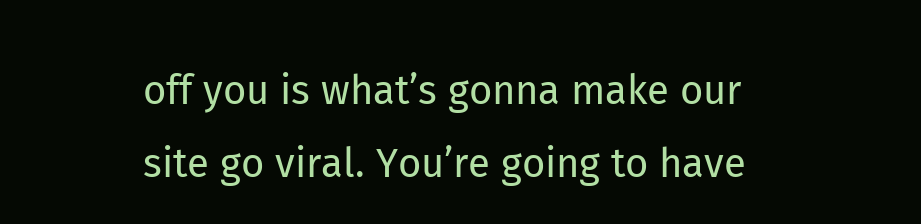off you is what’s gonna make our site go viral. You’re going to have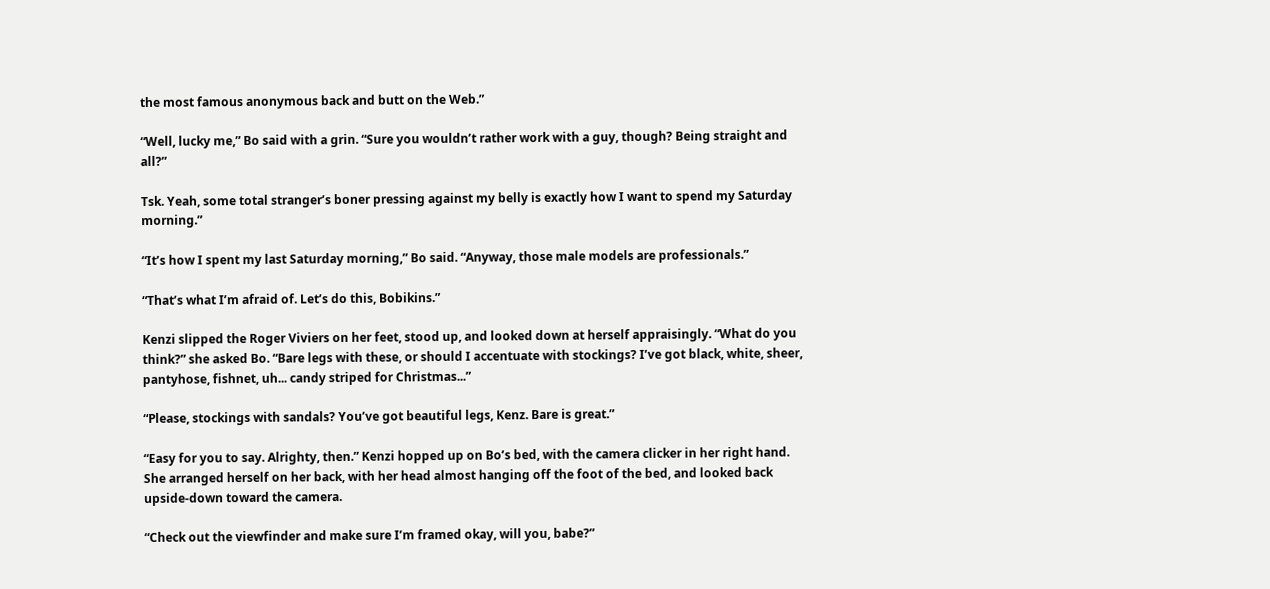the most famous anonymous back and butt on the Web.”

“Well, lucky me,” Bo said with a grin. “Sure you wouldn’t rather work with a guy, though? Being straight and all?”

Tsk. Yeah, some total stranger’s boner pressing against my belly is exactly how I want to spend my Saturday morning.”

“It’s how I spent my last Saturday morning,” Bo said. “Anyway, those male models are professionals.”

“That’s what I’m afraid of. Let’s do this, Bobikins.”

Kenzi slipped the Roger Viviers on her feet, stood up, and looked down at herself appraisingly. “What do you think?” she asked Bo. “Bare legs with these, or should I accentuate with stockings? I’ve got black, white, sheer, pantyhose, fishnet, uh... candy striped for Christmas...”

“Please, stockings with sandals? You’ve got beautiful legs, Kenz. Bare is great.”

“Easy for you to say. Alrighty, then.” Kenzi hopped up on Bo’s bed, with the camera clicker in her right hand. She arranged herself on her back, with her head almost hanging off the foot of the bed, and looked back upside-down toward the camera.

“Check out the viewfinder and make sure I’m framed okay, will you, babe?”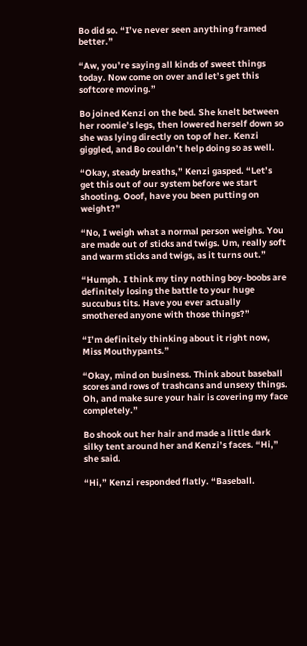Bo did so. “I’ve never seen anything framed better.”

“Aw, you’re saying all kinds of sweet things today. Now come on over and let’s get this softcore moving.”

Bo joined Kenzi on the bed. She knelt between her roomie’s legs, then lowered herself down so she was lying directly on top of her. Kenzi giggled, and Bo couldn’t help doing so as well.

“Okay, steady breaths,” Kenzi gasped. “Let’s get this out of our system before we start shooting. Ooof, have you been putting on weight?”

“No, I weigh what a normal person weighs. You are made out of sticks and twigs. Um, really soft and warm sticks and twigs, as it turns out.”

“Humph. I think my tiny nothing boy-boobs are definitely losing the battle to your huge succubus tits. Have you ever actually smothered anyone with those things?”

“I’m definitely thinking about it right now, Miss Mouthypants.”

“Okay, mind on business. Think about baseball scores and rows of trashcans and unsexy things. Oh, and make sure your hair is covering my face completely.”

Bo shook out her hair and made a little dark silky tent around her and Kenzi’s faces. “Hi,” she said.

“Hi,” Kenzi responded flatly. “Baseball.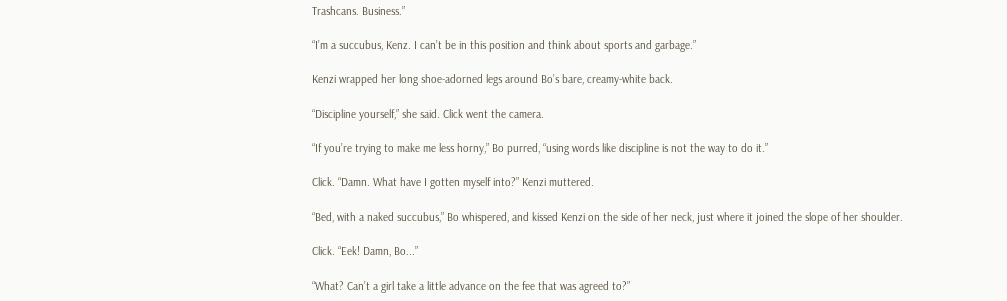Trashcans. Business.”

“I’m a succubus, Kenz. I can’t be in this position and think about sports and garbage.”

Kenzi wrapped her long shoe-adorned legs around Bo’s bare, creamy-white back.

“Discipline yourself,” she said. Click went the camera.

“If you’re trying to make me less horny,” Bo purred, “using words like discipline is not the way to do it.”

Click. “Damn. What have I gotten myself into?” Kenzi muttered.

“Bed, with a naked succubus,” Bo whispered, and kissed Kenzi on the side of her neck, just where it joined the slope of her shoulder.

Click. “Eek! Damn, Bo...”

“What? Can’t a girl take a little advance on the fee that was agreed to?”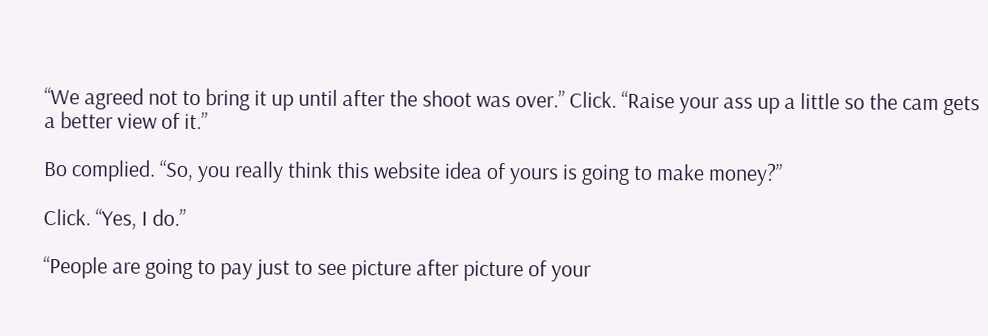“We agreed not to bring it up until after the shoot was over.” Click. “Raise your ass up a little so the cam gets a better view of it.”

Bo complied. “So, you really think this website idea of yours is going to make money?”

Click. “Yes, I do.”

“People are going to pay just to see picture after picture of your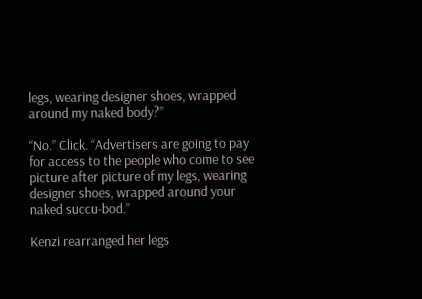legs, wearing designer shoes, wrapped around my naked body?”

“No.” Click. “Advertisers are going to pay for access to the people who come to see picture after picture of my legs, wearing designer shoes, wrapped around your naked succu-bod.”

Kenzi rearranged her legs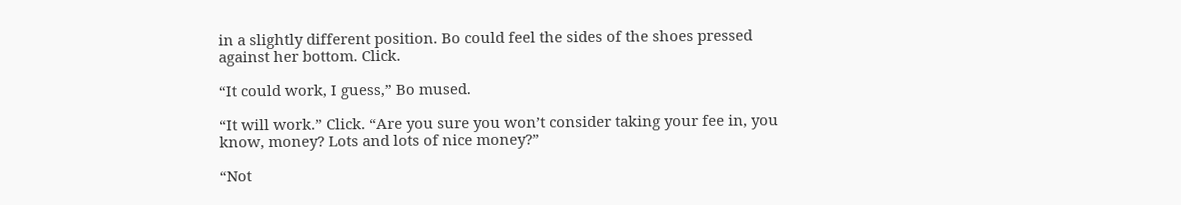in a slightly different position. Bo could feel the sides of the shoes pressed against her bottom. Click.

“It could work, I guess,” Bo mused.

“It will work.” Click. “Are you sure you won’t consider taking your fee in, you know, money? Lots and lots of nice money?”

“Not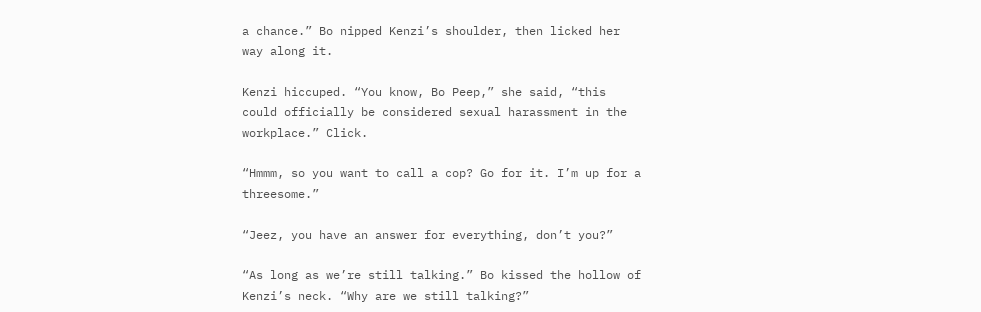a chance.” Bo nipped Kenzi’s shoulder, then licked her way along it.

Kenzi hiccuped. “You know, Bo Peep,” she said, “this could officially be considered sexual harassment in the workplace.” Click.

“Hmmm, so you want to call a cop? Go for it. I’m up for a threesome.”

“Jeez, you have an answer for everything, don’t you?”

“As long as we’re still talking.” Bo kissed the hollow of Kenzi’s neck. “Why are we still talking?”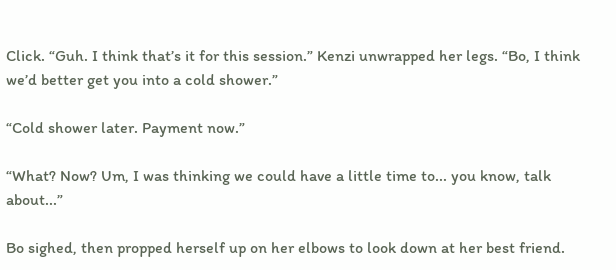Click. “Guh. I think that’s it for this session.” Kenzi unwrapped her legs. “Bo, I think we’d better get you into a cold shower.”

“Cold shower later. Payment now.”

“What? Now? Um, I was thinking we could have a little time to... you know, talk about...”

Bo sighed, then propped herself up on her elbows to look down at her best friend.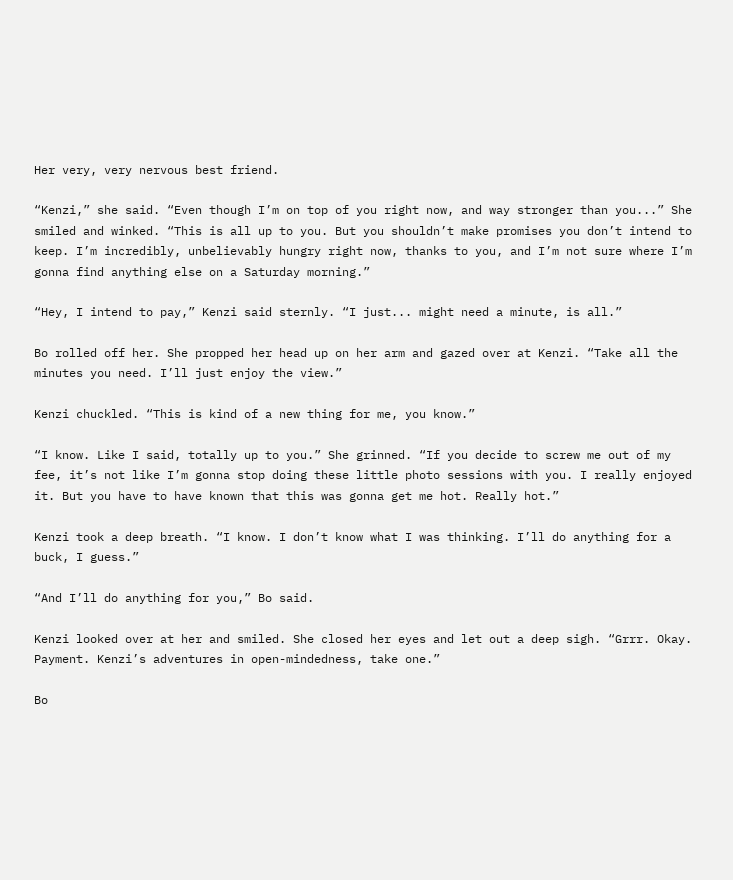Her very, very nervous best friend.

“Kenzi,” she said. “Even though I’m on top of you right now, and way stronger than you...” She smiled and winked. “This is all up to you. But you shouldn’t make promises you don’t intend to keep. I’m incredibly, unbelievably hungry right now, thanks to you, and I’m not sure where I’m gonna find anything else on a Saturday morning.”

“Hey, I intend to pay,” Kenzi said sternly. “I just... might need a minute, is all.”

Bo rolled off her. She propped her head up on her arm and gazed over at Kenzi. “Take all the minutes you need. I’ll just enjoy the view.”

Kenzi chuckled. “This is kind of a new thing for me, you know.”

“I know. Like I said, totally up to you.” She grinned. “If you decide to screw me out of my fee, it’s not like I’m gonna stop doing these little photo sessions with you. I really enjoyed it. But you have to have known that this was gonna get me hot. Really hot.”

Kenzi took a deep breath. “I know. I don’t know what I was thinking. I’ll do anything for a buck, I guess.”

“And I’ll do anything for you,” Bo said.

Kenzi looked over at her and smiled. She closed her eyes and let out a deep sigh. “Grrr. Okay. Payment. Kenzi’s adventures in open-mindedness, take one.”

Bo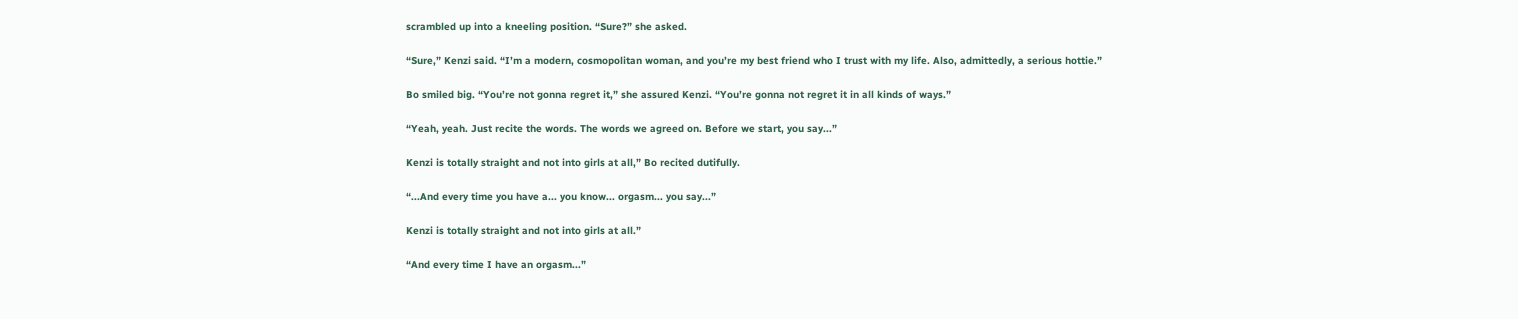scrambled up into a kneeling position. “Sure?” she asked.

“Sure,” Kenzi said. “I’m a modern, cosmopolitan woman, and you’re my best friend who I trust with my life. Also, admittedly, a serious hottie.”

Bo smiled big. “You’re not gonna regret it,” she assured Kenzi. “You’re gonna not regret it in all kinds of ways.”

“Yeah, yeah. Just recite the words. The words we agreed on. Before we start, you say...”

Kenzi is totally straight and not into girls at all,” Bo recited dutifully.

“...And every time you have a... you know... orgasm... you say...”

Kenzi is totally straight and not into girls at all.”

“And every time I have an orgasm...”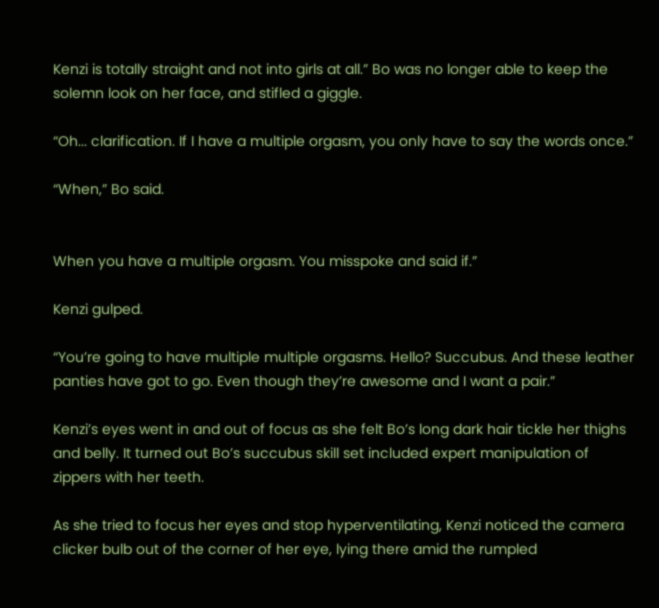Kenzi is totally straight and not into girls at all.” Bo was no longer able to keep the solemn look on her face, and stifled a giggle.

“Oh... clarification. If I have a multiple orgasm, you only have to say the words once.”

“When,” Bo said.


When you have a multiple orgasm. You misspoke and said if.”

Kenzi gulped.

“You’re going to have multiple multiple orgasms. Hello? Succubus. And these leather panties have got to go. Even though they’re awesome and I want a pair.”

Kenzi’s eyes went in and out of focus as she felt Bo’s long dark hair tickle her thighs and belly. It turned out Bo’s succubus skill set included expert manipulation of zippers with her teeth.

As she tried to focus her eyes and stop hyperventilating, Kenzi noticed the camera clicker bulb out of the corner of her eye, lying there amid the rumpled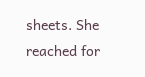sheets. She reached for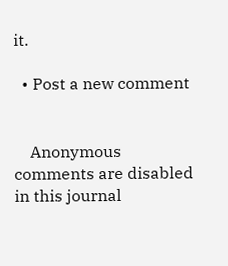it.

  • Post a new comment


    Anonymous comments are disabled in this journal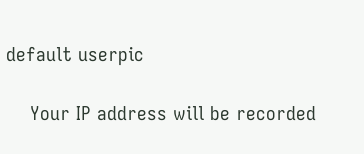default userpic

    Your IP address will be recorded